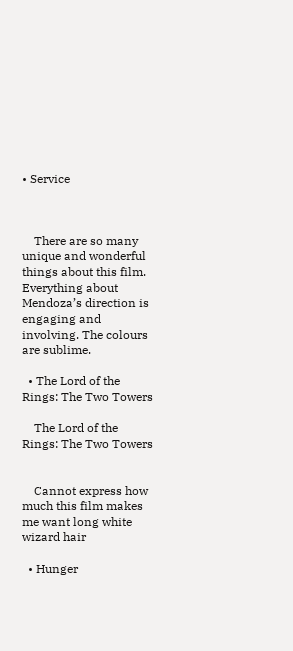• Service



    There are so many unique and wonderful things about this film. Everything about Mendoza’s direction is engaging and involving. The colours are sublime.

  • The Lord of the Rings: The Two Towers

    The Lord of the Rings: The Two Towers


    Cannot express how much this film makes me want long white wizard hair

  • Hunger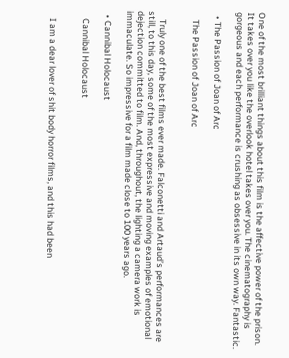One of the most brilliant things about this film is the affective power of the prison. It takes over you like the overlook hotel takes over you. The cinematography is gorgeous and each performance is crushing as obsessive in its own way. Fantastic.

  • The Passion of Joan of Arc

    The Passion of Joan of Arc


    Truly one of the best films ever made. Falconetti and Artaud’s performances are still, to this day, some of the most expressive and moving examples of emotional dejection committed to film. And, throughout, the lighting a camera work is immaculate. So impressive for a film made close to 100 years ago.

  • Cannibal Holocaust

    Cannibal Holocaust


    I am a dear lover of shit body horror films, and this had been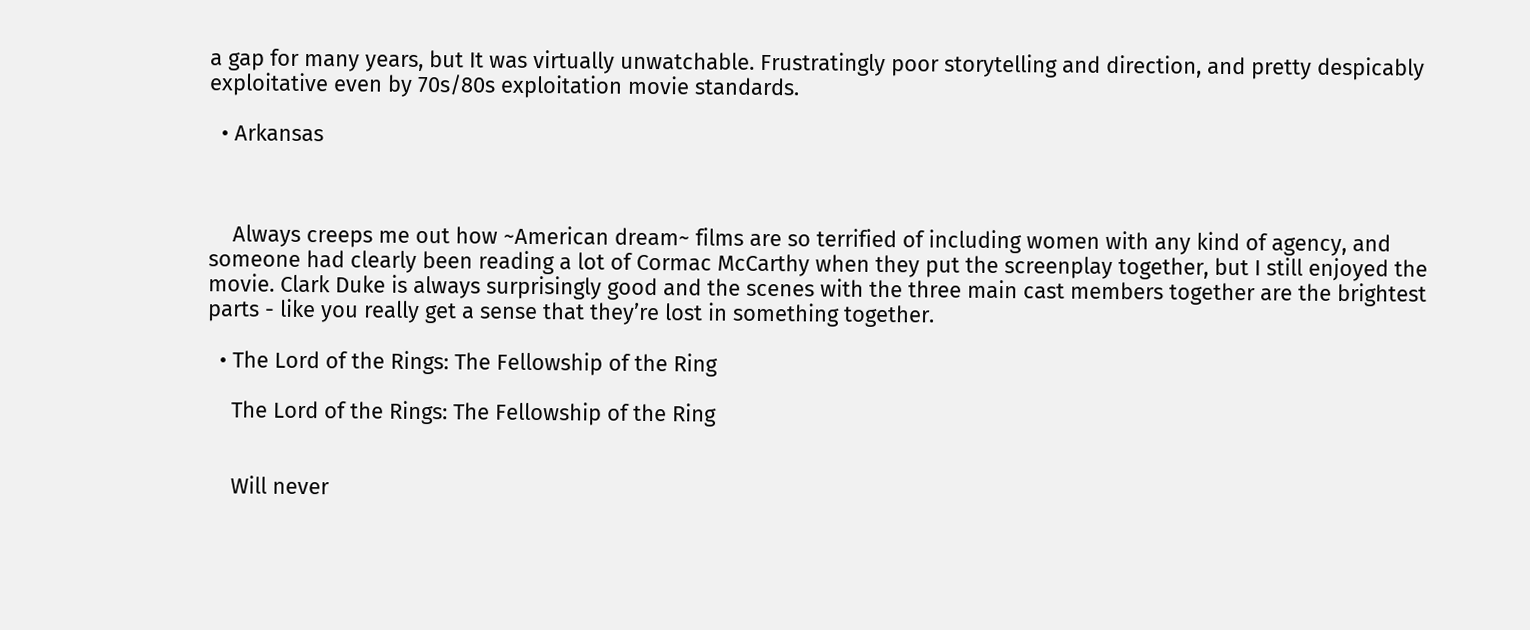a gap for many years, but It was virtually unwatchable. Frustratingly poor storytelling and direction, and pretty despicably exploitative even by 70s/80s exploitation movie standards.

  • Arkansas



    Always creeps me out how ~American dream~ films are so terrified of including women with any kind of agency, and someone had clearly been reading a lot of Cormac McCarthy when they put the screenplay together, but I still enjoyed the movie. Clark Duke is always surprisingly good and the scenes with the three main cast members together are the brightest parts - like you really get a sense that they’re lost in something together.

  • The Lord of the Rings: The Fellowship of the Ring

    The Lord of the Rings: The Fellowship of the Ring


    Will never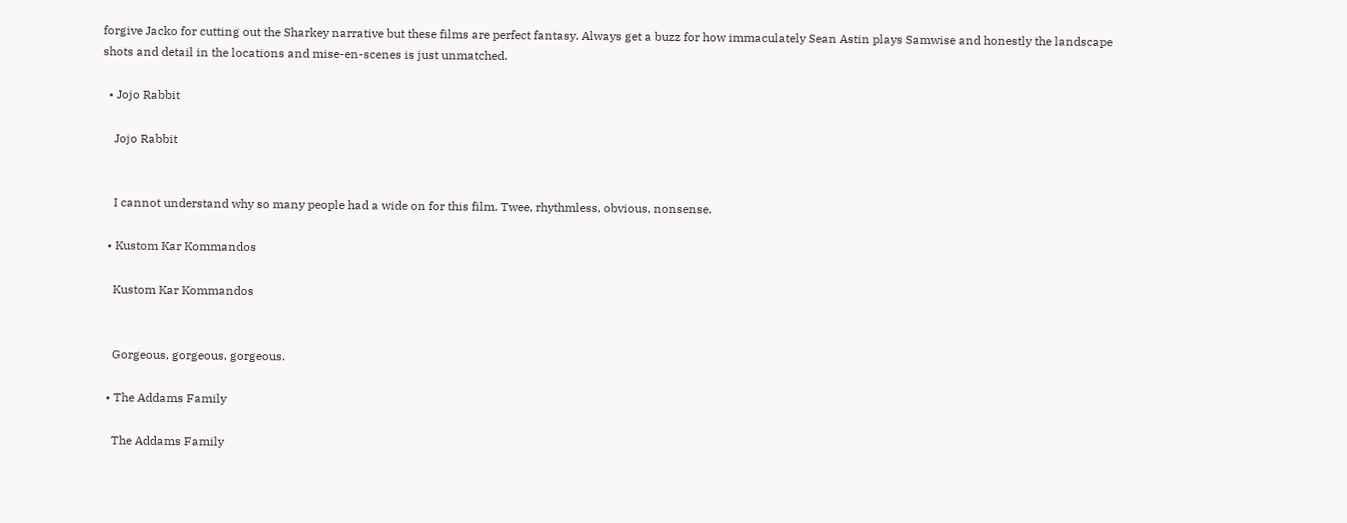forgive Jacko for cutting out the Sharkey narrative but these films are perfect fantasy. Always get a buzz for how immaculately Sean Astin plays Samwise and honestly the landscape shots and detail in the locations and mise-en-scenes is just unmatched.

  • Jojo Rabbit

    Jojo Rabbit


    I cannot understand why so many people had a wide on for this film. Twee, rhythmless, obvious, nonsense.

  • Kustom Kar Kommandos

    Kustom Kar Kommandos


    Gorgeous, gorgeous, gorgeous.

  • The Addams Family

    The Addams Family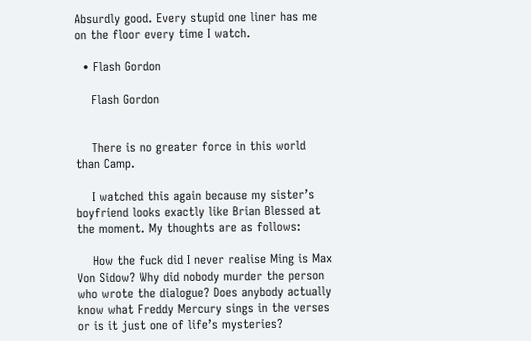Absurdly good. Every stupid one liner has me on the floor every time I watch.

  • Flash Gordon

    Flash Gordon


    There is no greater force in this world than Camp.

    I watched this again because my sister’s boyfriend looks exactly like Brian Blessed at the moment. My thoughts are as follows:

    How the fuck did I never realise Ming is Max Von Sidow? Why did nobody murder the person who wrote the dialogue? Does anybody actually know what Freddy Mercury sings in the verses or is it just one of life’s mysteries?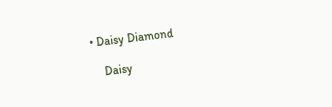• Daisy Diamond

    Daisy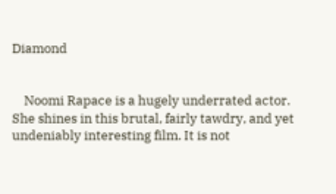Diamond


    Noomi Rapace is a hugely underrated actor. She shines in this brutal, fairly tawdry, and yet undeniably interesting film. It is not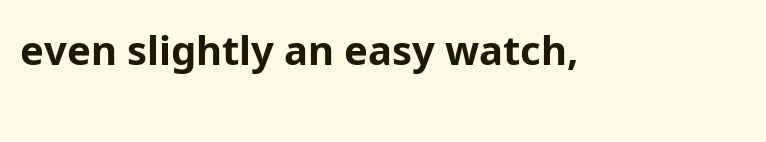even slightly an easy watch,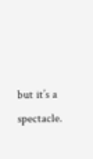but it’s a spectacle.